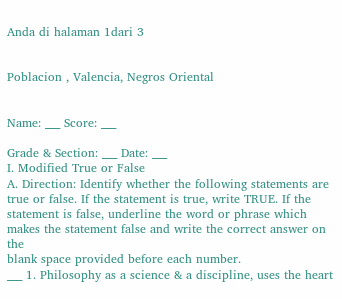Anda di halaman 1dari 3


Poblacion , Valencia, Negros Oriental


Name: ___ Score: ___

Grade & Section: ___ Date: ___
I. Modified True or False
A. Direction: Identify whether the following statements are true or false. If the statement is true, write TRUE. If the
statement is false, underline the word or phrase which makes the statement false and write the correct answer on the
blank space provided before each number.
___ 1. Philosophy as a science & a discipline, uses the heart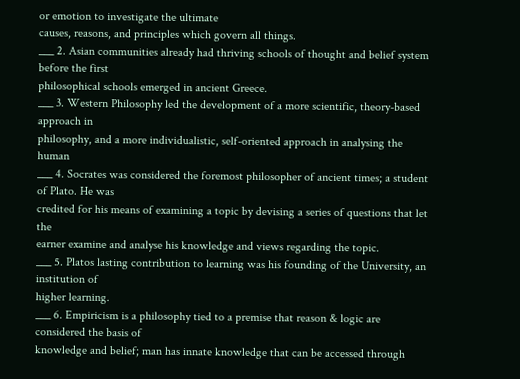or emotion to investigate the ultimate
causes, reasons, and principles which govern all things.
___ 2. Asian communities already had thriving schools of thought and belief system before the first
philosophical schools emerged in ancient Greece.
___ 3. Western Philosophy led the development of a more scientific, theory-based approach in
philosophy, and a more individualistic, self-oriented approach in analysing the human
___ 4. Socrates was considered the foremost philosopher of ancient times; a student of Plato. He was
credited for his means of examining a topic by devising a series of questions that let the
earner examine and analyse his knowledge and views regarding the topic.
___ 5. Platos lasting contribution to learning was his founding of the University, an institution of
higher learning.
___ 6. Empiricism is a philosophy tied to a premise that reason & logic are considered the basis of
knowledge and belief; man has innate knowledge that can be accessed through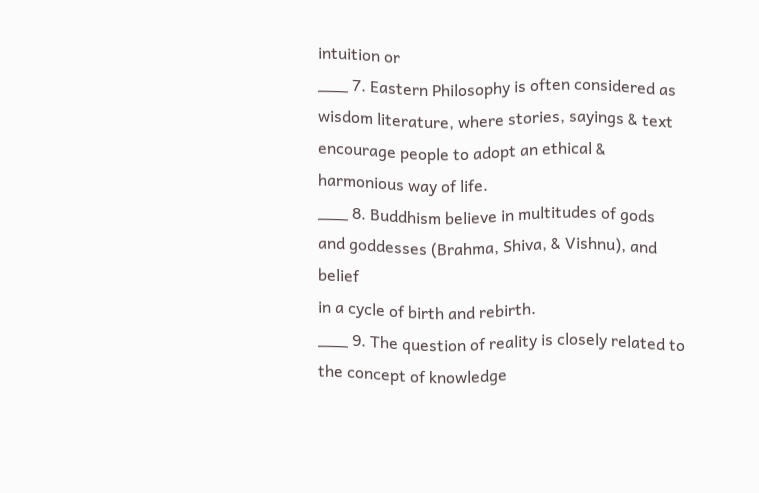intuition or
___ 7. Eastern Philosophy is often considered as wisdom literature, where stories, sayings & text
encourage people to adopt an ethical & harmonious way of life.
___ 8. Buddhism believe in multitudes of gods and goddesses (Brahma, Shiva, & Vishnu), and belief
in a cycle of birth and rebirth.
___ 9. The question of reality is closely related to the concept of knowledge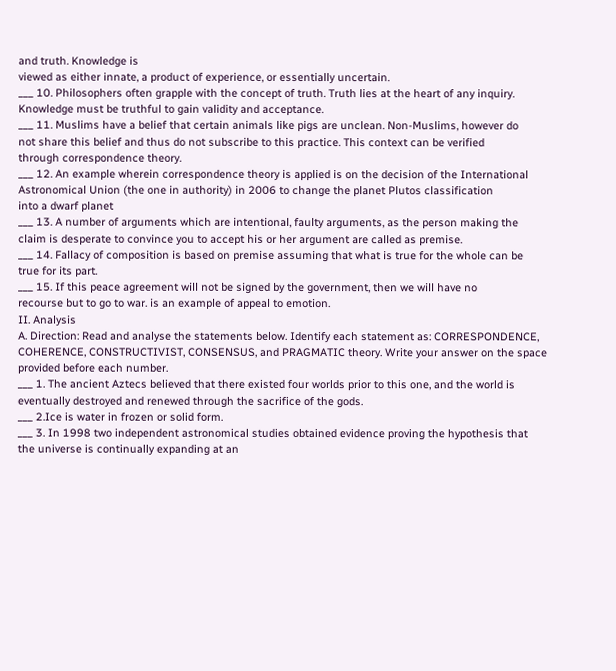and truth. Knowledge is
viewed as either innate, a product of experience, or essentially uncertain.
___ 10. Philosophers often grapple with the concept of truth. Truth lies at the heart of any inquiry.
Knowledge must be truthful to gain validity and acceptance.
___ 11. Muslims have a belief that certain animals like pigs are unclean. Non-Muslims, however do
not share this belief and thus do not subscribe to this practice. This context can be verified
through correspondence theory.
___ 12. An example wherein correspondence theory is applied is on the decision of the International
Astronomical Union (the one in authority) in 2006 to change the planet Plutos classification
into a dwarf planet
___ 13. A number of arguments which are intentional, faulty arguments, as the person making the
claim is desperate to convince you to accept his or her argument are called as premise.
___ 14. Fallacy of composition is based on premise assuming that what is true for the whole can be
true for its part.
___ 15. If this peace agreement will not be signed by the government, then we will have no
recourse but to go to war. is an example of appeal to emotion.
II. Analysis
A. Direction: Read and analyse the statements below. Identify each statement as: CORRESPONDENCE,
COHERENCE, CONSTRUCTIVIST, CONSENSUS, and PRAGMATIC theory. Write your answer on the space
provided before each number.
___ 1. The ancient Aztecs believed that there existed four worlds prior to this one, and the world is
eventually destroyed and renewed through the sacrifice of the gods.
___ 2.Ice is water in frozen or solid form.
___ 3. In 1998 two independent astronomical studies obtained evidence proving the hypothesis that
the universe is continually expanding at an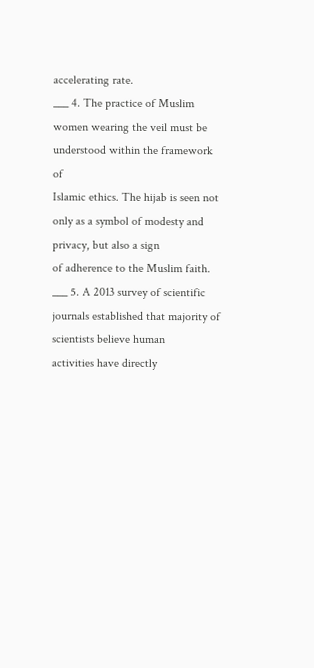accelerating rate.
___ 4. The practice of Muslim women wearing the veil must be understood within the framework of
Islamic ethics. The hijab is seen not only as a symbol of modesty and privacy, but also a sign
of adherence to the Muslim faith.
___ 5. A 2013 survey of scientific journals established that majority of scientists believe human
activities have directly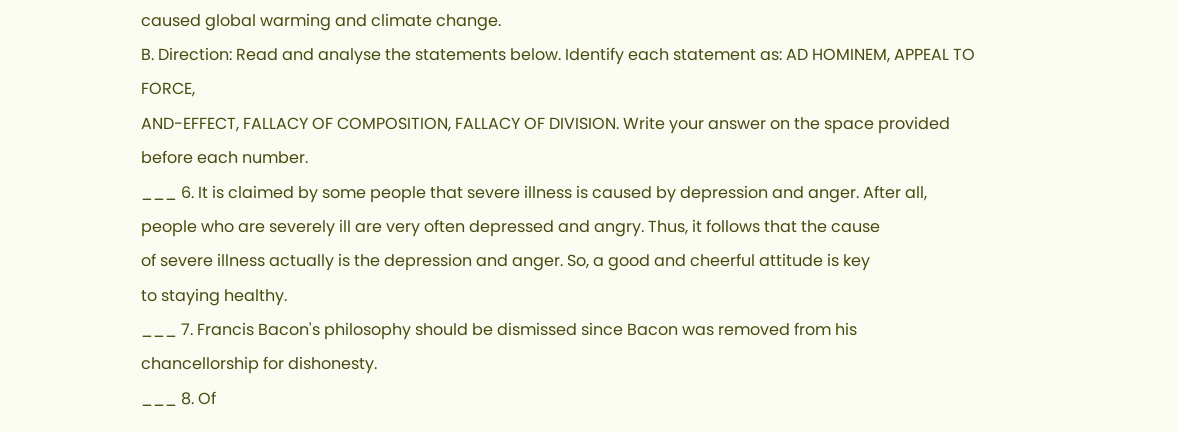caused global warming and climate change.
B. Direction: Read and analyse the statements below. Identify each statement as: AD HOMINEM, APPEAL TO FORCE,
AND-EFFECT, FALLACY OF COMPOSITION, FALLACY OF DIVISION. Write your answer on the space provided
before each number.
___ 6. It is claimed by some people that severe illness is caused by depression and anger. After all,
people who are severely ill are very often depressed and angry. Thus, it follows that the cause
of severe illness actually is the depression and anger. So, a good and cheerful attitude is key
to staying healthy.
___ 7. Francis Bacon's philosophy should be dismissed since Bacon was removed from his
chancellorship for dishonesty.
___ 8. Of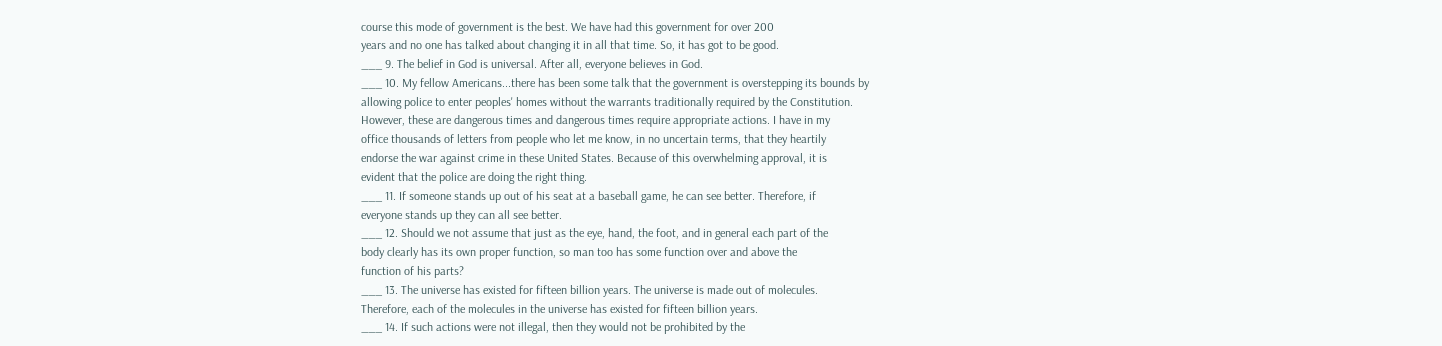course this mode of government is the best. We have had this government for over 200
years and no one has talked about changing it in all that time. So, it has got to be good.
___ 9. The belief in God is universal. After all, everyone believes in God.
___ 10. My fellow Americans...there has been some talk that the government is overstepping its bounds by
allowing police to enter peoples' homes without the warrants traditionally required by the Constitution.
However, these are dangerous times and dangerous times require appropriate actions. I have in my
office thousands of letters from people who let me know, in no uncertain terms, that they heartily
endorse the war against crime in these United States. Because of this overwhelming approval, it is
evident that the police are doing the right thing.
___ 11. If someone stands up out of his seat at a baseball game, he can see better. Therefore, if
everyone stands up they can all see better.
___ 12. Should we not assume that just as the eye, hand, the foot, and in general each part of the
body clearly has its own proper function, so man too has some function over and above the
function of his parts?
___ 13. The universe has existed for fifteen billion years. The universe is made out of molecules.
Therefore, each of the molecules in the universe has existed for fifteen billion years.
___ 14. If such actions were not illegal, then they would not be prohibited by the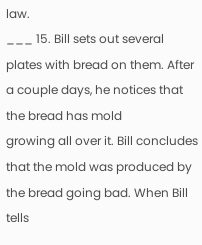law.
___ 15. Bill sets out several plates with bread on them. After a couple days, he notices that the bread has mold
growing all over it. Bill concludes that the mold was produced by the bread going bad. When Bill tells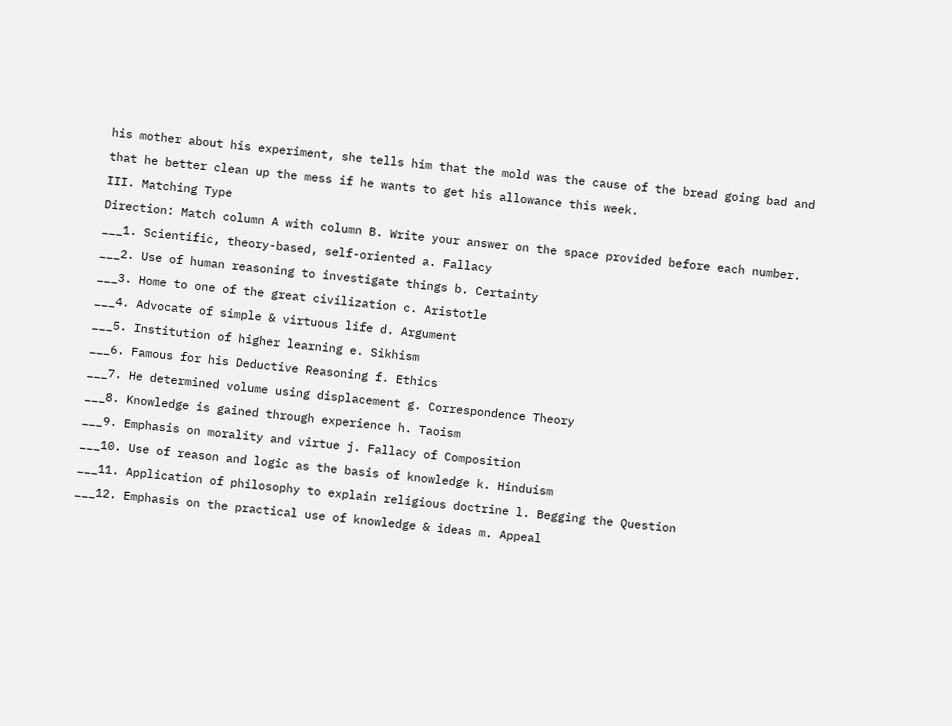his mother about his experiment, she tells him that the mold was the cause of the bread going bad and
that he better clean up the mess if he wants to get his allowance this week.
III. Matching Type
Direction: Match column A with column B. Write your answer on the space provided before each number.
___1. Scientific, theory-based, self-oriented a. Fallacy
___2. Use of human reasoning to investigate things b. Certainty
___3. Home to one of the great civilization c. Aristotle
___4. Advocate of simple & virtuous life d. Argument
___5. Institution of higher learning e. Sikhism
___6. Famous for his Deductive Reasoning f. Ethics
___7. He determined volume using displacement g. Correspondence Theory
___8. Knowledge is gained through experience h. Taoism
___9. Emphasis on morality and virtue j. Fallacy of Composition
___10. Use of reason and logic as the basis of knowledge k. Hinduism
___11. Application of philosophy to explain religious doctrine l. Begging the Question
___12. Emphasis on the practical use of knowledge & ideas m. Appeal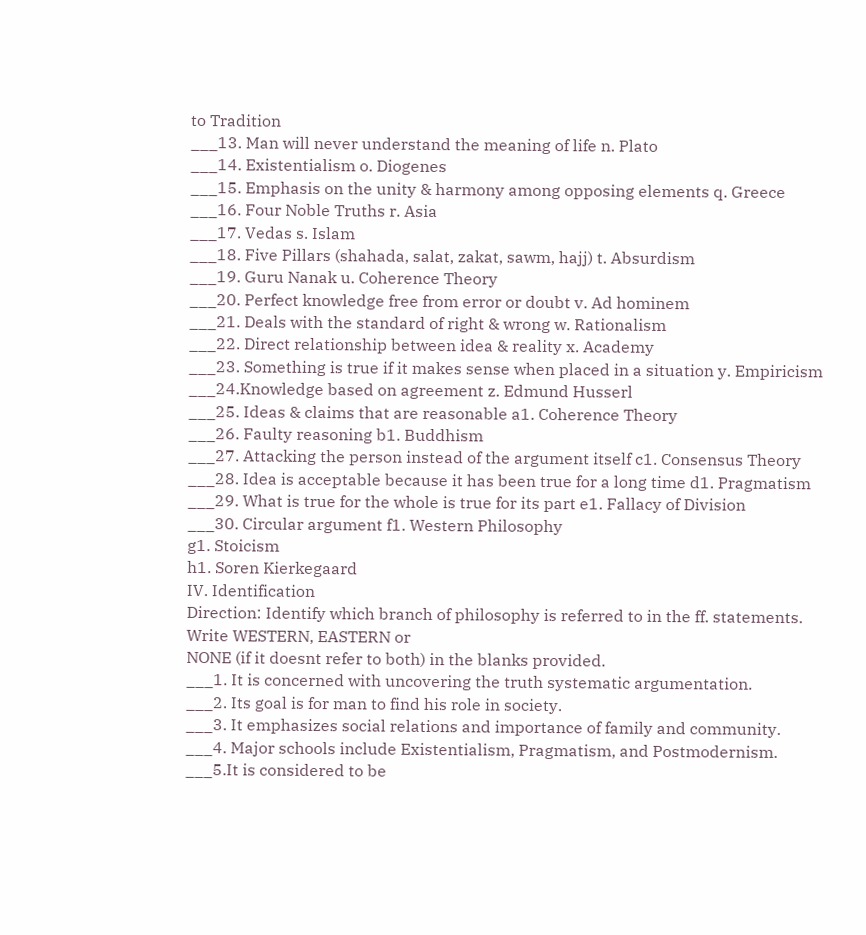to Tradition
___13. Man will never understand the meaning of life n. Plato
___14. Existentialism o. Diogenes
___15. Emphasis on the unity & harmony among opposing elements q. Greece
___16. Four Noble Truths r. Asia
___17. Vedas s. Islam
___18. Five Pillars (shahada, salat, zakat, sawm, hajj) t. Absurdism
___19. Guru Nanak u. Coherence Theory
___20. Perfect knowledge free from error or doubt v. Ad hominem
___21. Deals with the standard of right & wrong w. Rationalism
___22. Direct relationship between idea & reality x. Academy
___23. Something is true if it makes sense when placed in a situation y. Empiricism
___24.Knowledge based on agreement z. Edmund Husserl
___25. Ideas & claims that are reasonable a1. Coherence Theory
___26. Faulty reasoning b1. Buddhism
___27. Attacking the person instead of the argument itself c1. Consensus Theory
___28. Idea is acceptable because it has been true for a long time d1. Pragmatism
___29. What is true for the whole is true for its part e1. Fallacy of Division
___30. Circular argument f1. Western Philosophy
g1. Stoicism
h1. Soren Kierkegaard
IV. Identification
Direction: Identify which branch of philosophy is referred to in the ff. statements. Write WESTERN, EASTERN or
NONE (if it doesnt refer to both) in the blanks provided.
___1. It is concerned with uncovering the truth systematic argumentation.
___2. Its goal is for man to find his role in society.
___3. It emphasizes social relations and importance of family and community.
___4. Major schools include Existentialism, Pragmatism, and Postmodernism.
___5.It is considered to be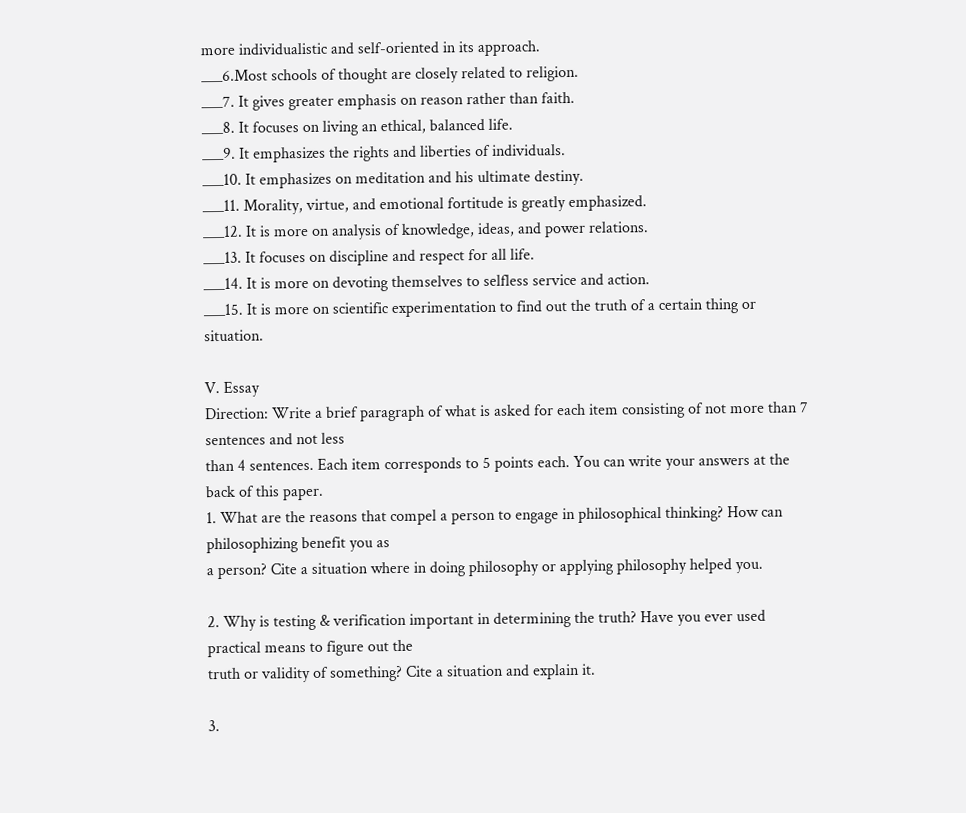more individualistic and self-oriented in its approach.
___6.Most schools of thought are closely related to religion.
___7. It gives greater emphasis on reason rather than faith.
___8. It focuses on living an ethical, balanced life.
___9. It emphasizes the rights and liberties of individuals.
___10. It emphasizes on meditation and his ultimate destiny.
___11. Morality, virtue, and emotional fortitude is greatly emphasized.
___12. It is more on analysis of knowledge, ideas, and power relations.
___13. It focuses on discipline and respect for all life.
___14. It is more on devoting themselves to selfless service and action.
___15. It is more on scientific experimentation to find out the truth of a certain thing or situation.

V. Essay
Direction: Write a brief paragraph of what is asked for each item consisting of not more than 7 sentences and not less
than 4 sentences. Each item corresponds to 5 points each. You can write your answers at the back of this paper.
1. What are the reasons that compel a person to engage in philosophical thinking? How can philosophizing benefit you as
a person? Cite a situation where in doing philosophy or applying philosophy helped you.

2. Why is testing & verification important in determining the truth? Have you ever used practical means to figure out the
truth or validity of something? Cite a situation and explain it.

3.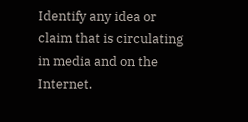Identify any idea or claim that is circulating in media and on the Internet.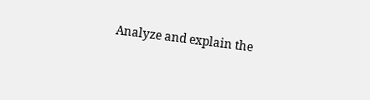Analyze and explain the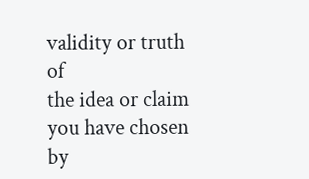validity or truth of
the idea or claim you have chosen by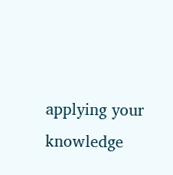applying your knowledge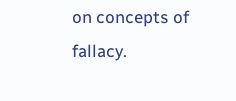on concepts of fallacy.